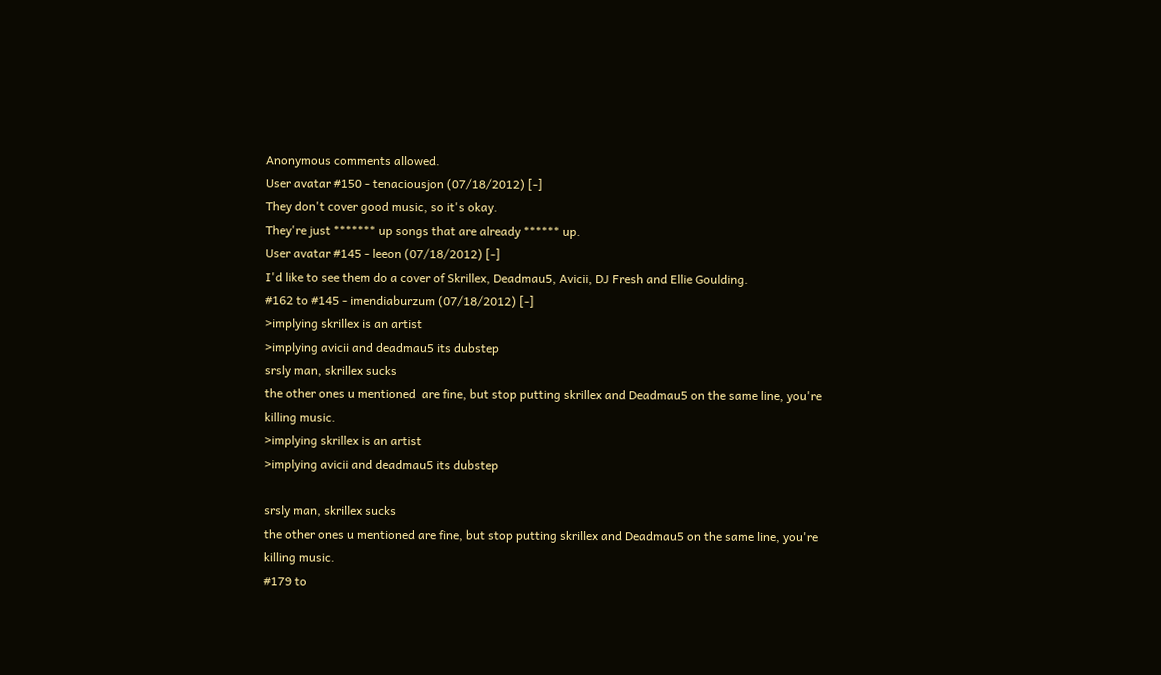Anonymous comments allowed.
User avatar #150 - tenaciousjon (07/18/2012) [-]
They don't cover good music, so it's okay.
They're just ******* up songs that are already ****** up.
User avatar #145 - leeon (07/18/2012) [-]
I'd like to see them do a cover of Skrillex, Deadmau5, Avicii, DJ Fresh and Ellie Goulding.
#162 to #145 - imendiaburzum (07/18/2012) [-]
>implying skrillex is an artist
>implying avicii and deadmau5 its dubstep
srsly man, skrillex sucks
the other ones u mentioned  are fine, but stop putting skrillex and Deadmau5 on the same line, you're killing music.
>implying skrillex is an artist
>implying avicii and deadmau5 its dubstep

srsly man, skrillex sucks
the other ones u mentioned are fine, but stop putting skrillex and Deadmau5 on the same line, you're killing music.
#179 to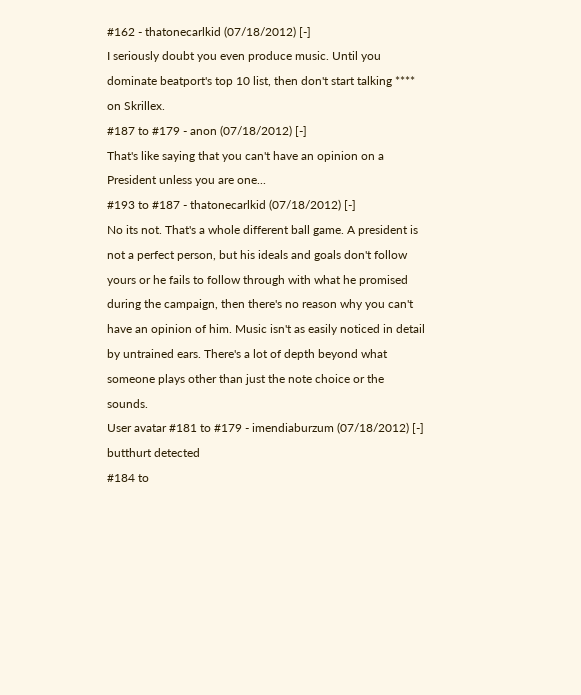#162 - thatonecarlkid (07/18/2012) [-]
I seriously doubt you even produce music. Until you dominate beatport's top 10 list, then don't start talking **** on Skrillex.
#187 to #179 - anon (07/18/2012) [-]
That's like saying that you can't have an opinion on a President unless you are one...
#193 to #187 - thatonecarlkid (07/18/2012) [-]
No its not. That's a whole different ball game. A president is not a perfect person, but his ideals and goals don't follow yours or he fails to follow through with what he promised during the campaign, then there's no reason why you can't have an opinion of him. Music isn't as easily noticed in detail by untrained ears. There's a lot of depth beyond what someone plays other than just the note choice or the sounds.
User avatar #181 to #179 - imendiaburzum (07/18/2012) [-]
butthurt detected
#184 to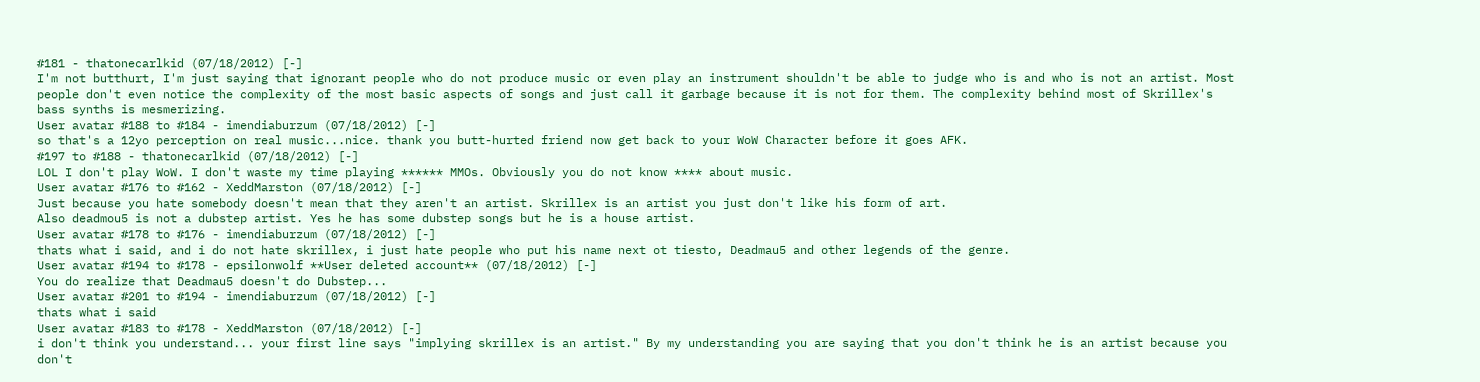#181 - thatonecarlkid (07/18/2012) [-]
I'm not butthurt, I'm just saying that ignorant people who do not produce music or even play an instrument shouldn't be able to judge who is and who is not an artist. Most people don't even notice the complexity of the most basic aspects of songs and just call it garbage because it is not for them. The complexity behind most of Skrillex's bass synths is mesmerizing.
User avatar #188 to #184 - imendiaburzum (07/18/2012) [-]
so that's a 12yo perception on real music...nice. thank you butt-hurted friend now get back to your WoW Character before it goes AFK.
#197 to #188 - thatonecarlkid (07/18/2012) [-]
LOL I don't play WoW. I don't waste my time playing ****** MMOs. Obviously you do not know **** about music.
User avatar #176 to #162 - XeddMarston (07/18/2012) [-]
Just because you hate somebody doesn't mean that they aren't an artist. Skrillex is an artist you just don't like his form of art.
Also deadmou5 is not a dubstep artist. Yes he has some dubstep songs but he is a house artist.
User avatar #178 to #176 - imendiaburzum (07/18/2012) [-]
thats what i said, and i do not hate skrillex, i just hate people who put his name next ot tiesto, Deadmau5 and other legends of the genre.
User avatar #194 to #178 - epsilonwolf **User deleted account** (07/18/2012) [-]
You do realize that Deadmau5 doesn't do Dubstep...
User avatar #201 to #194 - imendiaburzum (07/18/2012) [-]
thats what i said
User avatar #183 to #178 - XeddMarston (07/18/2012) [-]
i don't think you understand... your first line says "implying skrillex is an artist." By my understanding you are saying that you don't think he is an artist because you don't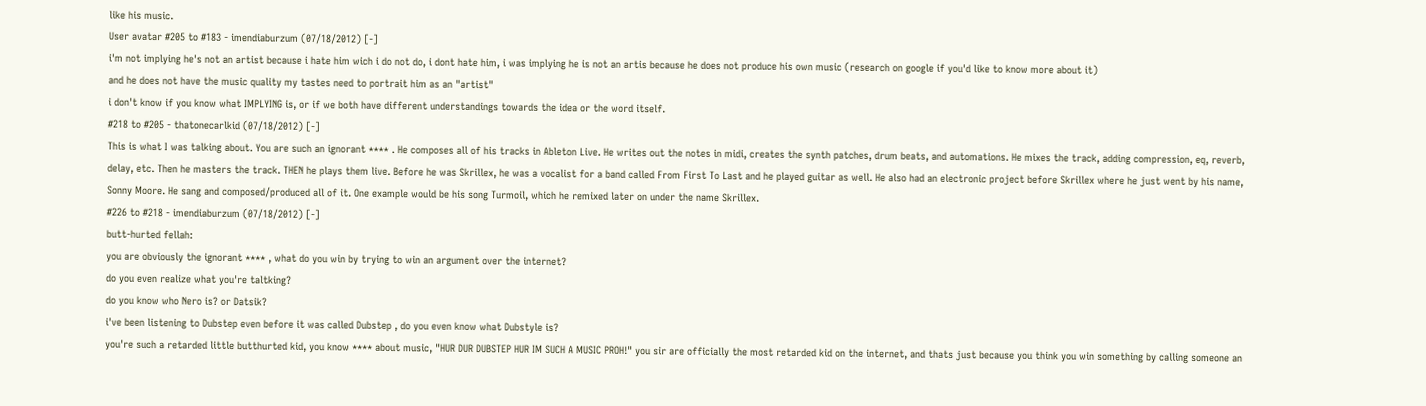like his music.
User avatar #205 to #183 - imendiaburzum (07/18/2012) [-]
i'm not implying he's not an artist because i hate him wich i do not do, i dont hate him, i was implying he is not an artis because he does not produce his own music (research on google if you'd like to know more about it)
and he does not have the music quality my tastes need to portrait him as an "artist"
i don't know if you know what IMPLYING is, or if we both have different understandings towards the idea or the word itself.
#218 to #205 - thatonecarlkid (07/18/2012) [-]
This is what I was talking about. You are such an ignorant **** . He composes all of his tracks in Ableton Live. He writes out the notes in midi, creates the synth patches, drum beats, and automations. He mixes the track, adding compression, eq, reverb, delay, etc. Then he masters the track. THEN he plays them live. Before he was Skrillex, he was a vocalist for a band called From First To Last and he played guitar as well. He also had an electronic project before Skrillex where he just went by his name, Sonny Moore. He sang and composed/produced all of it. One example would be his song Turmoil, which he remixed later on under the name Skrillex.
#226 to #218 - imendiaburzum (07/18/2012) [-]
butt-hurted fellah:
you are obviously the ignorant **** , what do you win by trying to win an argument over the internet?
do you even realize what you're taltking?
do you know who Nero is? or Datsik?
i've been listening to Dubstep even before it was called Dubstep , do you even know what Dubstyle is?
you're such a retarded little butthurted kid, you know **** about music, "HUR DUR DUBSTEP HUR IM SUCH A MUSIC PROH!" you sir are officially the most retarded kid on the internet, and thats just because you think you win something by calling someone an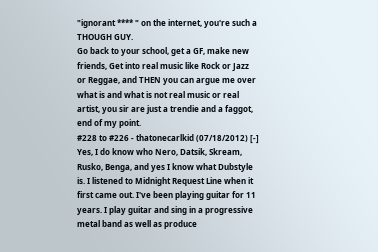"ignorant **** " on the internet, you're such a THOUGH GUY.
Go back to your school, get a GF, make new friends, Get into real music like Rock or Jazz or Reggae, and THEN you can argue me over what is and what is not real music or real artist, you sir are just a trendie and a faggot, end of my point.
#228 to #226 - thatonecarlkid (07/18/2012) [-]
Yes, I do know who Nero, Datsik, Skream, Rusko, Benga, and yes I know what Dubstyle is. I listened to Midnight Request Line when it first came out. I've been playing guitar for 11 years. I play guitar and sing in a progressive metal band as well as produce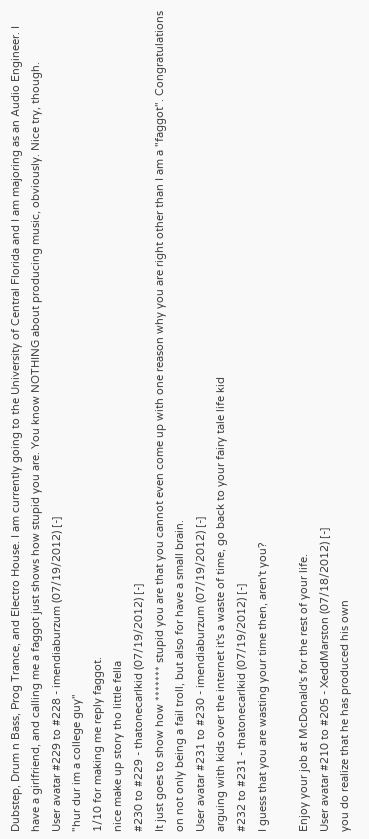Dubstep, Drum n Bass, Prog Trance, and Electro House. I am currently going to the University of Central Florida and I am majoring as an Audio Engineer. I have a girlfriend, and calling me a faggot just shows how stupid you are. You know NOTHING about producing music, obviously. Nice try, though.
User avatar #229 to #228 - imendiaburzum (07/19/2012) [-]
"hur dur im a college guy"
1/10 for making me reply faggot.
nice make up story tho little fella
#230 to #229 - thatonecarlkid (07/19/2012) [-]
It just goes to show how ******* stupid you are that you cannot even come up with one reason why you are right other than I am a "faggot". Congratulations on not only being a fail troll, but also for have a small brain.
User avatar #231 to #230 - imendiaburzum (07/19/2012) [-]
arguing with kids over the internet it's a waste of time, go back to your fairy tale life kid
#232 to #231 - thatonecarlkid (07/19/2012) [-]
I guess that you are wasting your time then, aren't you?

Enjoy your job at McDonald's for the rest of your life.
User avatar #210 to #205 - XeddMarston (07/18/2012) [-]
you do realize that he has produced his own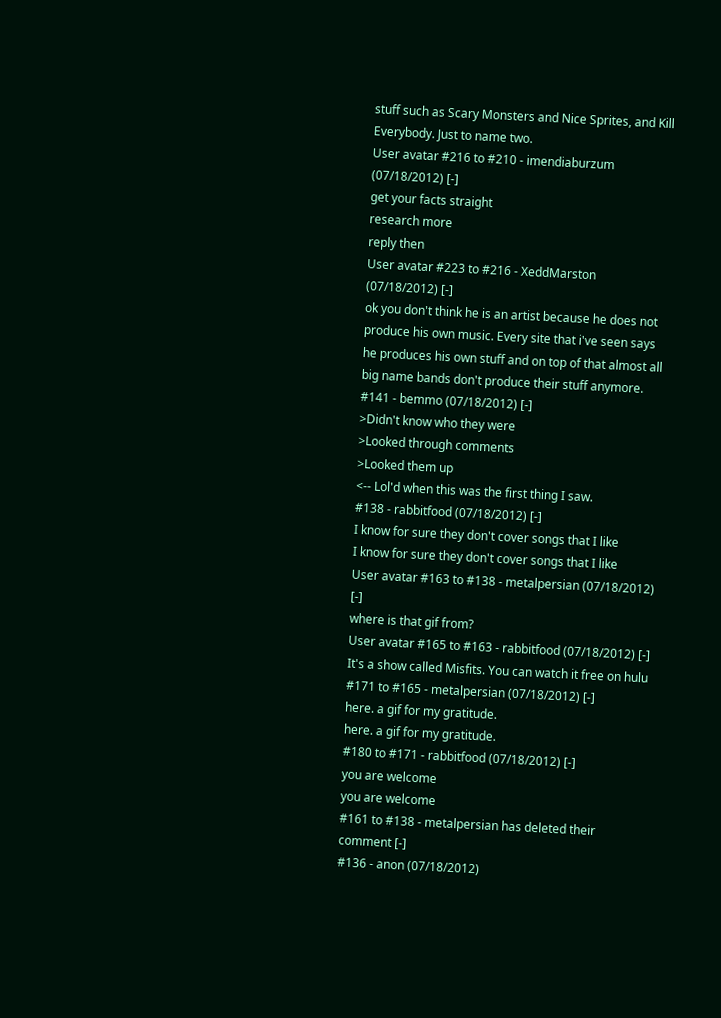stuff such as Scary Monsters and Nice Sprites, and Kill Everybody. Just to name two.
User avatar #216 to #210 - imendiaburzum (07/18/2012) [-]
get your facts straight
research more
reply then
User avatar #223 to #216 - XeddMarston (07/18/2012) [-]
ok you don't think he is an artist because he does not produce his own music. Every site that i've seen says he produces his own stuff and on top of that almost all big name bands don't produce their stuff anymore.
#141 - bemmo (07/18/2012) [-]
>Didn't know who they were
>Looked through comments
>Looked them up
<-- Lol'd when this was the first thing I saw.
#138 - rabbitfood (07/18/2012) [-]
I know for sure they don't cover songs that I like
I know for sure they don't cover songs that I like
User avatar #163 to #138 - metalpersian (07/18/2012) [-]
where is that gif from?
User avatar #165 to #163 - rabbitfood (07/18/2012) [-]
It's a show called Misfits. You can watch it free on hulu
#171 to #165 - metalpersian (07/18/2012) [-]
here. a gif for my gratitude.
here. a gif for my gratitude.
#180 to #171 - rabbitfood (07/18/2012) [-]
you are welcome
you are welcome
#161 to #138 - metalpersian has deleted their comment [-]
#136 - anon (07/18/2012)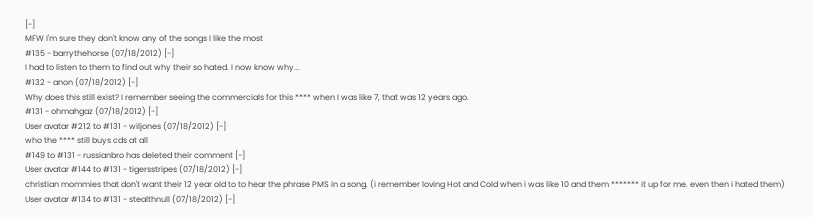[-]
MFW I'm sure they don't know any of the songs I like the most
#135 - barrythehorse (07/18/2012) [-]
I had to listen to them to find out why their so hated. I now know why...
#132 - anon (07/18/2012) [-]
Why does this still exist? I remember seeing the commercials for this **** when I was like 7, that was 12 years ago.
#131 - ohmahgaz (07/18/2012) [-]
User avatar #212 to #131 - wiljones (07/18/2012) [-]
who the **** still buys cds at all
#149 to #131 - russianbro has deleted their comment [-]
User avatar #144 to #131 - tigersstripes (07/18/2012) [-]
christian mommies that don't want their 12 year old to to hear the phrase PMS in a song. (i remember loving Hot and Cold when i was like 10 and them ******* it up for me. even then i hated them)
User avatar #134 to #131 - stealthnull (07/18/2012) [-]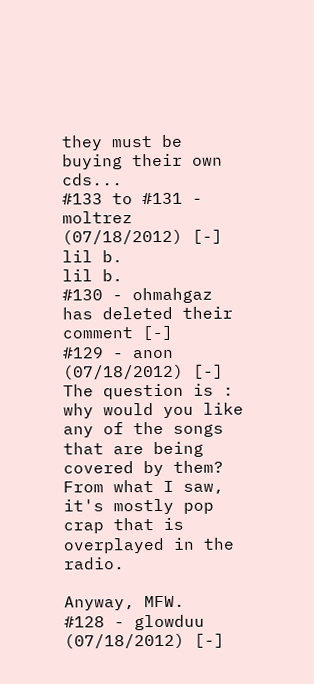they must be buying their own cds...
#133 to #131 - moltrez (07/18/2012) [-]
lil b.
lil b.
#130 - ohmahgaz has deleted their comment [-]
#129 - anon (07/18/2012) [-]
The question is : why would you like any of the songs that are being covered by them? From what I saw, it's mostly pop crap that is overplayed in the radio.

Anyway, MFW.
#128 - glowduu (07/18/2012) [-]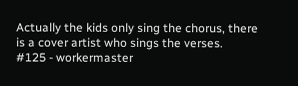Actually the kids only sing the chorus, there is a cover artist who sings the verses.
#125 - workermaster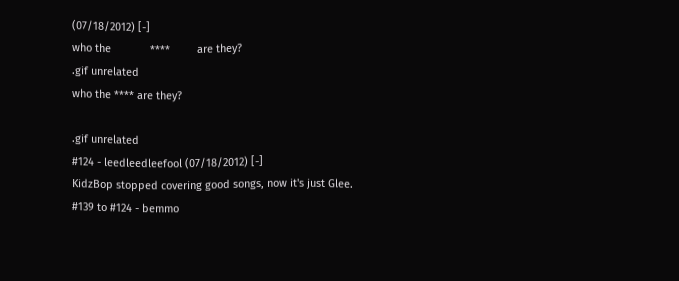(07/18/2012) [-]
who the             ****         are they?
.gif unrelated
who the **** are they?

.gif unrelated
#124 - leedleedleefool (07/18/2012) [-]
KidzBop stopped covering good songs, now it's just Glee.
#139 to #124 - bemmo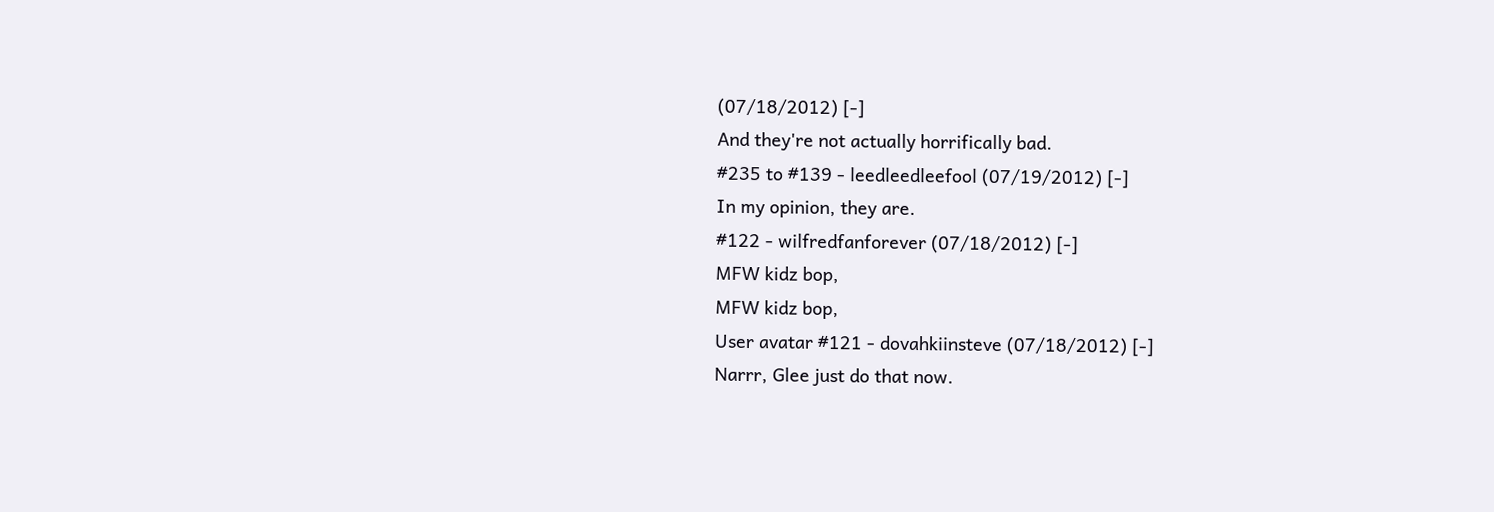(07/18/2012) [-]
And they're not actually horrifically bad.
#235 to #139 - leedleedleefool (07/19/2012) [-]
In my opinion, they are.
#122 - wilfredfanforever (07/18/2012) [-]
MFW kidz bop,
MFW kidz bop,
User avatar #121 - dovahkiinsteve (07/18/2012) [-]
Narrr, Glee just do that now.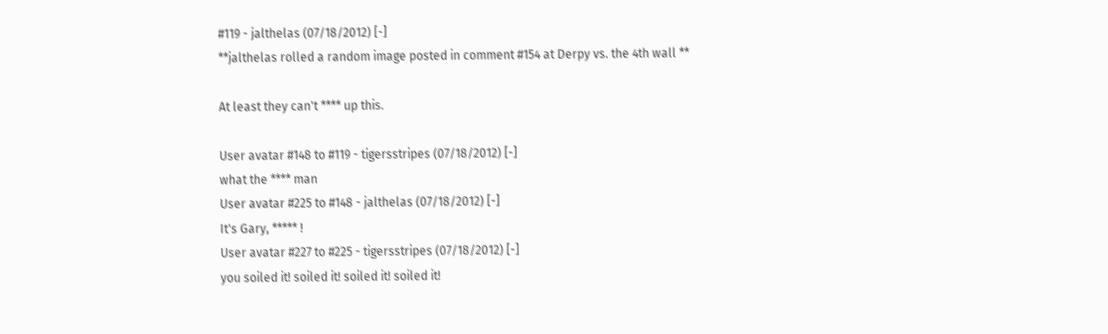#119 - jalthelas (07/18/2012) [-]
**jalthelas rolled a random image posted in comment #154 at Derpy vs. the 4th wall **

At least they can't **** up this.

User avatar #148 to #119 - tigersstripes (07/18/2012) [-]
what the **** man
User avatar #225 to #148 - jalthelas (07/18/2012) [-]
It's Gary, ***** !
User avatar #227 to #225 - tigersstripes (07/18/2012) [-]
you soiled it! soiled it! soiled it! soiled it!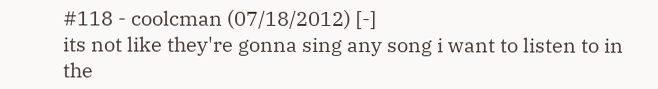#118 - coolcman (07/18/2012) [-]
its not like they're gonna sing any song i want to listen to in the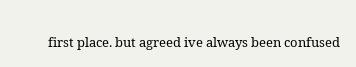first place. but agreed ive always been confused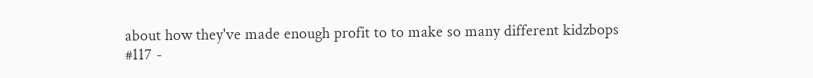about how they've made enough profit to to make so many different kidzbops
#117 -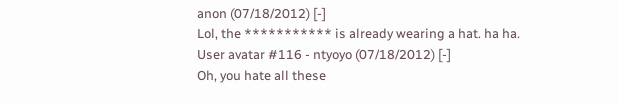anon (07/18/2012) [-]
Lol, the *********** is already wearing a hat. ha ha.
User avatar #116 - ntyoyo (07/18/2012) [-]
Oh, you hate all these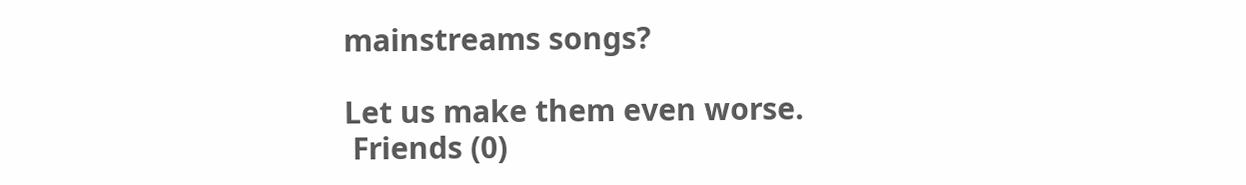mainstreams songs?

Let us make them even worse.
 Friends (0)